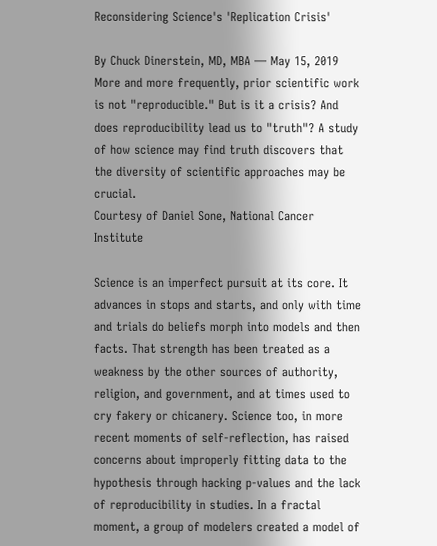Reconsidering Science's 'Replication Crisis'

By Chuck Dinerstein, MD, MBA — May 15, 2019
More and more frequently, prior scientific work is not "reproducible." But is it a crisis? And does reproducibility lead us to "truth"? A study of how science may find truth discovers that the diversity of scientific approaches may be crucial.
Courtesy of Daniel Sone, National Cancer Institute

Science is an imperfect pursuit at its core. It advances in stops and starts, and only with time and trials do beliefs morph into models and then facts. That strength has been treated as a weakness by the other sources of authority, religion, and government, and at times used to cry fakery or chicanery. Science too, in more recent moments of self-reflection, has raised concerns about improperly fitting data to the hypothesis through hacking p-values and the lack of reproducibility in studies. In a fractal moment, a group of modelers created a model of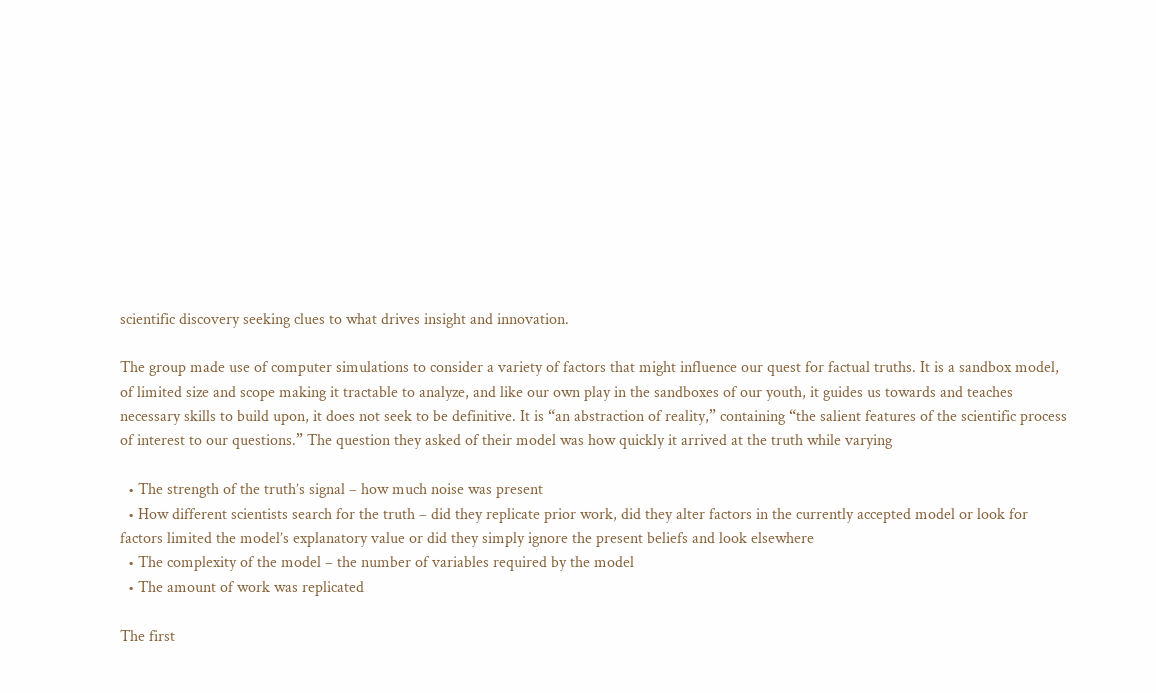scientific discovery seeking clues to what drives insight and innovation.

The group made use of computer simulations to consider a variety of factors that might influence our quest for factual truths. It is a sandbox model, of limited size and scope making it tractable to analyze, and like our own play in the sandboxes of our youth, it guides us towards and teaches necessary skills to build upon, it does not seek to be definitive. It is “an abstraction of reality,” containing “the salient features of the scientific process of interest to our questions.” The question they asked of their model was how quickly it arrived at the truth while varying

  • The strength of the truth’s signal – how much noise was present
  • How different scientists search for the truth – did they replicate prior work, did they alter factors in the currently accepted model or look for factors limited the model’s explanatory value or did they simply ignore the present beliefs and look elsewhere
  • The complexity of the model – the number of variables required by the model
  • The amount of work was replicated

The first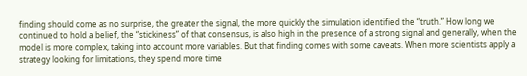finding should come as no surprise, the greater the signal, the more quickly the simulation identified the “truth.” How long we continued to hold a belief, the “stickiness” of that consensus, is also high in the presence of a strong signal and generally, when the model is more complex, taking into account more variables. But that finding comes with some caveats. When more scientists apply a strategy looking for limitations, they spend more time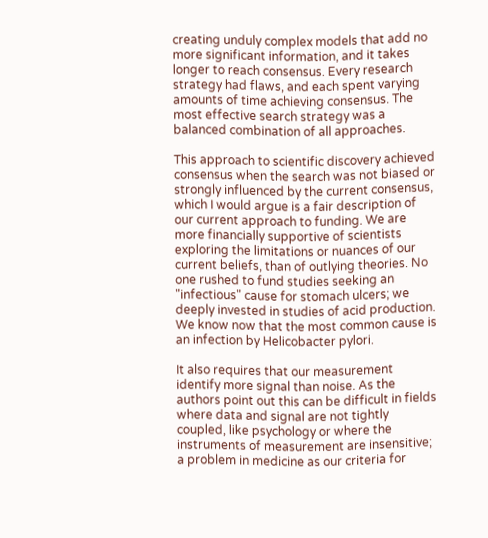creating unduly complex models that add no more significant information, and it takes longer to reach consensus. Every research strategy had flaws, and each spent varying amounts of time achieving consensus. The most effective search strategy was a balanced combination of all approaches.

This approach to scientific discovery achieved consensus when the search was not biased or strongly influenced by the current consensus, which I would argue is a fair description of our current approach to funding. We are more financially supportive of scientists exploring the limitations or nuances of our current beliefs, than of outlying theories. No one rushed to fund studies seeking an "infectious" cause for stomach ulcers; we deeply invested in studies of acid production. We know now that the most common cause is an infection by Helicobacter pylori.

It also requires that our measurement identify more signal than noise. As the authors point out this can be difficult in fields where data and signal are not tightly coupled, like psychology or where the instruments of measurement are insensitive; a problem in medicine as our criteria for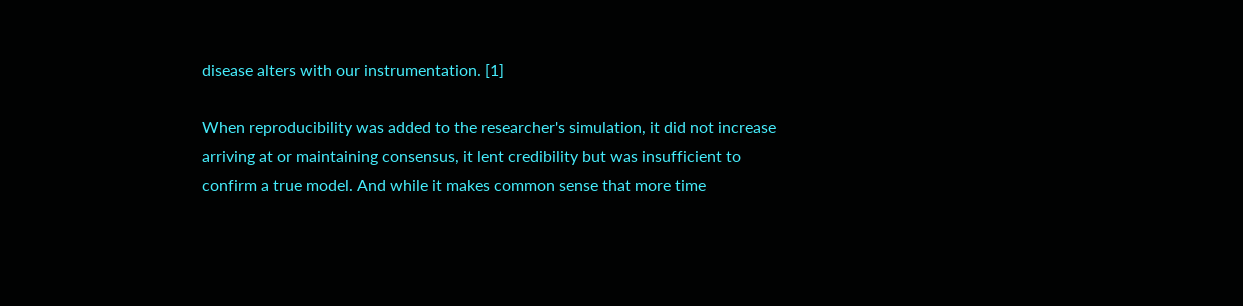disease alters with our instrumentation. [1]

When reproducibility was added to the researcher's simulation, it did not increase arriving at or maintaining consensus, it lent credibility but was insufficient to confirm a true model. And while it makes common sense that more time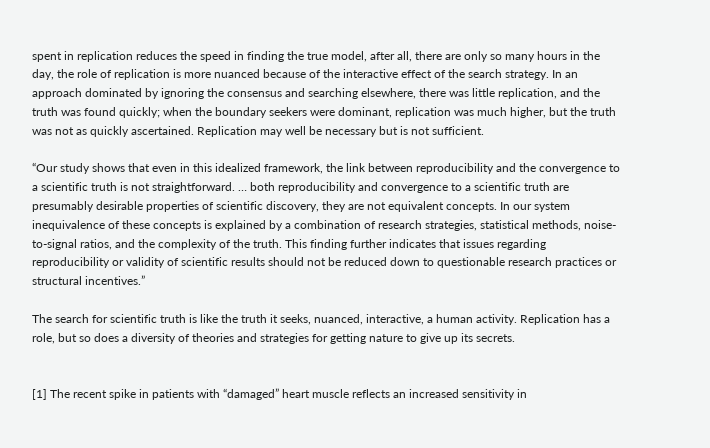spent in replication reduces the speed in finding the true model, after all, there are only so many hours in the day, the role of replication is more nuanced because of the interactive effect of the search strategy. In an approach dominated by ignoring the consensus and searching elsewhere, there was little replication, and the truth was found quickly; when the boundary seekers were dominant, replication was much higher, but the truth was not as quickly ascertained. Replication may well be necessary but is not sufficient.

“Our study shows that even in this idealized framework, the link between reproducibility and the convergence to a scientific truth is not straightforward. … both reproducibility and convergence to a scientific truth are presumably desirable properties of scientific discovery, they are not equivalent concepts. In our system inequivalence of these concepts is explained by a combination of research strategies, statistical methods, noise-to-signal ratios, and the complexity of the truth. This finding further indicates that issues regarding reproducibility or validity of scientific results should not be reduced down to questionable research practices or structural incentives.”

The search for scientific truth is like the truth it seeks, nuanced, interactive, a human activity. Replication has a role, but so does a diversity of theories and strategies for getting nature to give up its secrets.


[1] The recent spike in patients with “damaged” heart muscle reflects an increased sensitivity in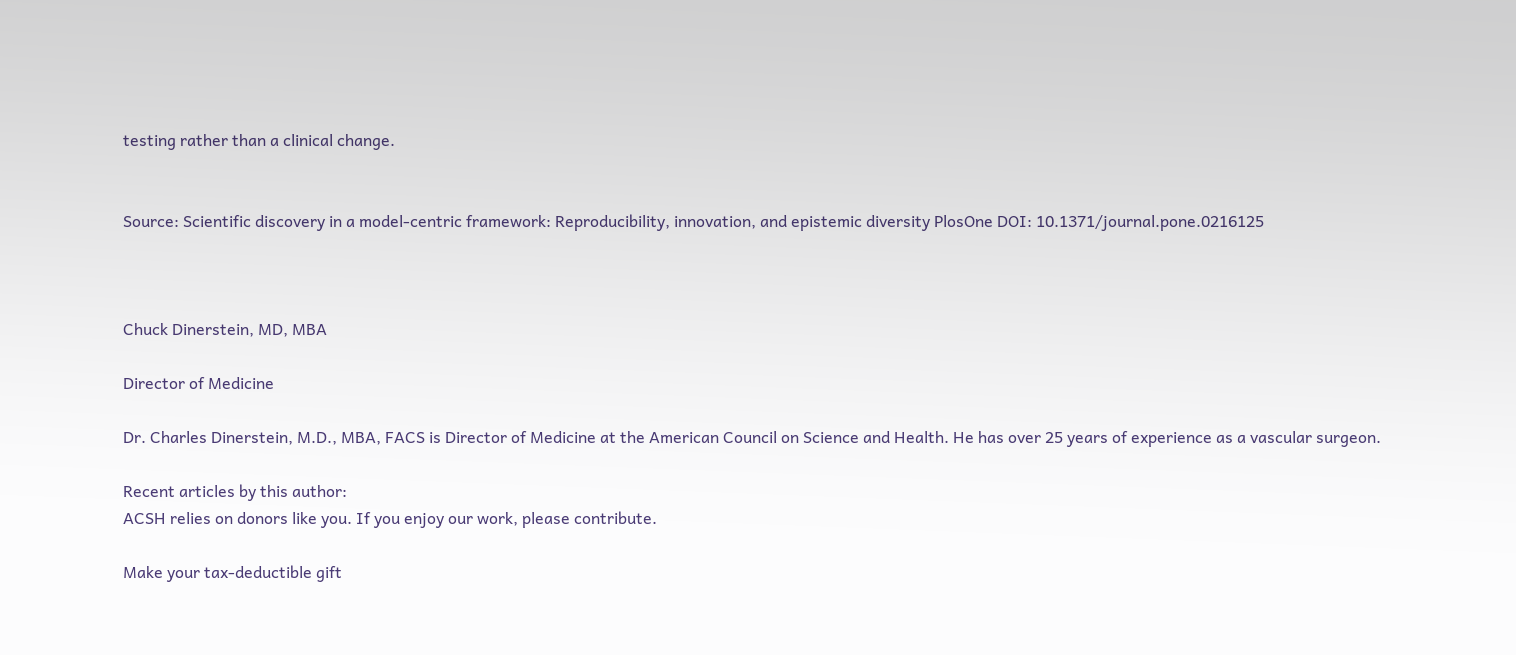testing rather than a clinical change.


Source: Scientific discovery in a model-centric framework: Reproducibility, innovation, and epistemic diversity PlosOne DOI: 10.1371/journal.pone.0216125



Chuck Dinerstein, MD, MBA

Director of Medicine

Dr. Charles Dinerstein, M.D., MBA, FACS is Director of Medicine at the American Council on Science and Health. He has over 25 years of experience as a vascular surgeon.

Recent articles by this author:
ACSH relies on donors like you. If you enjoy our work, please contribute.

Make your tax-deductible gift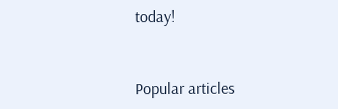today!



Popular articles